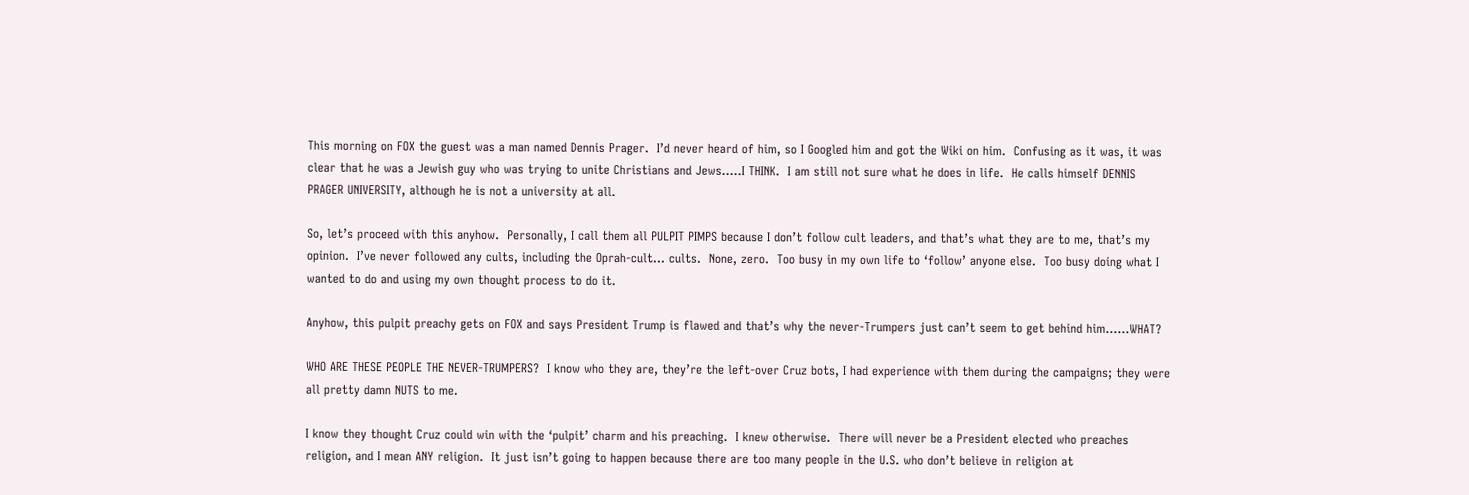This morning on FOX the guest was a man named Dennis Prager.  I’d never heard of him, so I Googled him and got the Wiki on him.  Confusing as it was, it was clear that he was a Jewish guy who was trying to unite Christians and Jews…..I THINK.  I am still not sure what he does in life.  He calls himself DENNIS PRAGER UNIVERSITY, although he is not a university at all.

So, let’s proceed with this anyhow.  Personally, I call them all PULPIT PIMPS because I don’t follow cult leaders, and that’s what they are to me, that’s my opinion.  I’ve never followed any cults, including the Oprah-cult… cults.  None, zero.  Too busy in my own life to ‘follow’ anyone else.  Too busy doing what I wanted to do and using my own thought process to do it.

Anyhow, this pulpit preachy gets on FOX and says President Trump is flawed and that’s why the never-Trumpers just can’t seem to get behind him……WHAT?

WHO ARE THESE PEOPLE THE NEVER-TRUMPERS?  I know who they are, they’re the left-over Cruz bots, I had experience with them during the campaigns; they were all pretty damn NUTS to me.

I know they thought Cruz could win with the ‘pulpit’ charm and his preaching.  I knew otherwise.  There will never be a President elected who preaches religion, and I mean ANY religion.  It just isn’t going to happen because there are too many people in the U.S. who don’t believe in religion at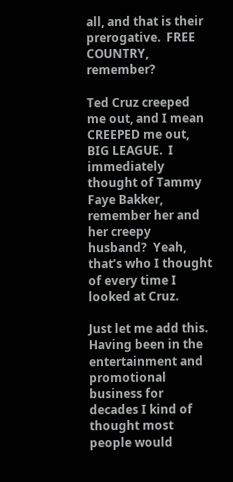all, and that is their prerogative.  FREE COUNTRY, remember?

Ted Cruz creeped me out, and I mean CREEPED me out, BIG LEAGUE.  I immediately thought of Tammy Faye Bakker, remember her and her creepy husband?  Yeah, that’s who I thought of every time I looked at Cruz.

Just let me add this.  Having been in the entertainment and promotional business for decades I kind of thought most people would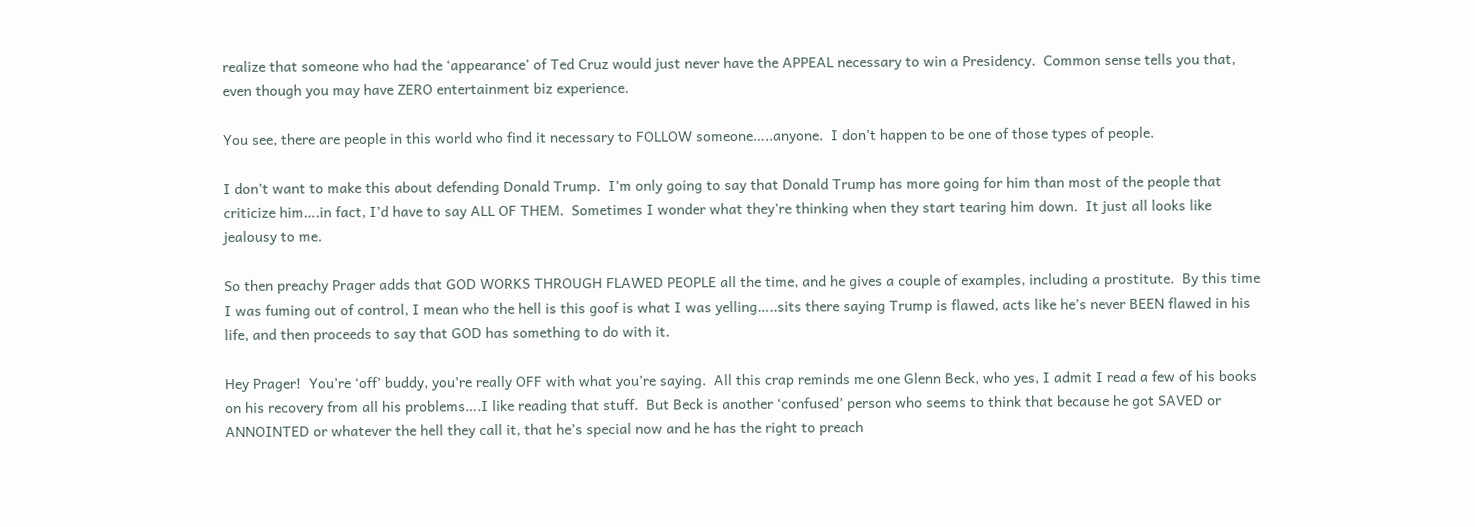realize that someone who had the ‘appearance’ of Ted Cruz would just never have the APPEAL necessary to win a Presidency.  Common sense tells you that, even though you may have ZERO entertainment biz experience.

You see, there are people in this world who find it necessary to FOLLOW someone…..anyone.  I don’t happen to be one of those types of people.

I don’t want to make this about defending Donald Trump.  I’m only going to say that Donald Trump has more going for him than most of the people that criticize him….in fact, I’d have to say ALL OF THEM.  Sometimes I wonder what they’re thinking when they start tearing him down.  It just all looks like jealousy to me.

So then preachy Prager adds that GOD WORKS THROUGH FLAWED PEOPLE all the time, and he gives a couple of examples, including a prostitute.  By this time I was fuming out of control, I mean who the hell is this goof is what I was yelling…..sits there saying Trump is flawed, acts like he’s never BEEN flawed in his life, and then proceeds to say that GOD has something to do with it.

Hey Prager!  You’re ‘off’ buddy, you’re really OFF with what you’re saying.  All this crap reminds me one Glenn Beck, who yes, I admit I read a few of his books on his recovery from all his problems….I like reading that stuff.  But Beck is another ‘confused’ person who seems to think that because he got SAVED or ANNOINTED or whatever the hell they call it, that he’s special now and he has the right to preach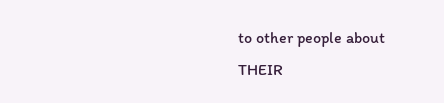to other people about THEIR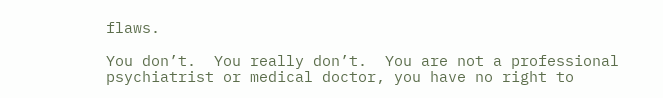flaws.

You don’t.  You really don’t.  You are not a professional psychiatrist or medical doctor, you have no right to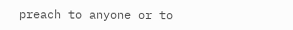preach to anyone or to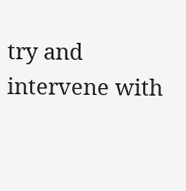try and intervene with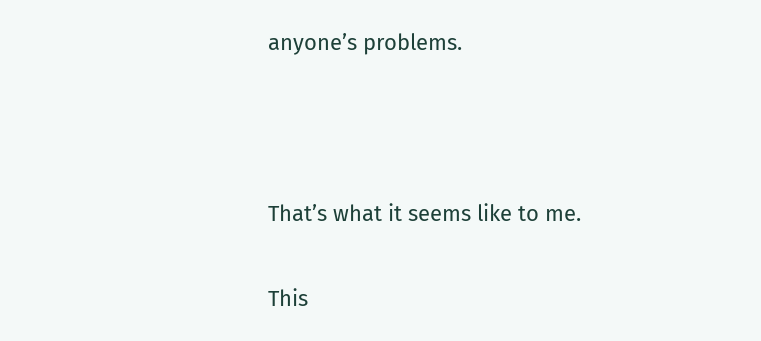anyone’s problems.



That’s what it seems like to me.

This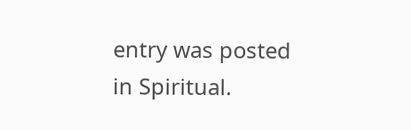entry was posted in Spiritual.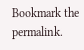Bookmark the permalink.